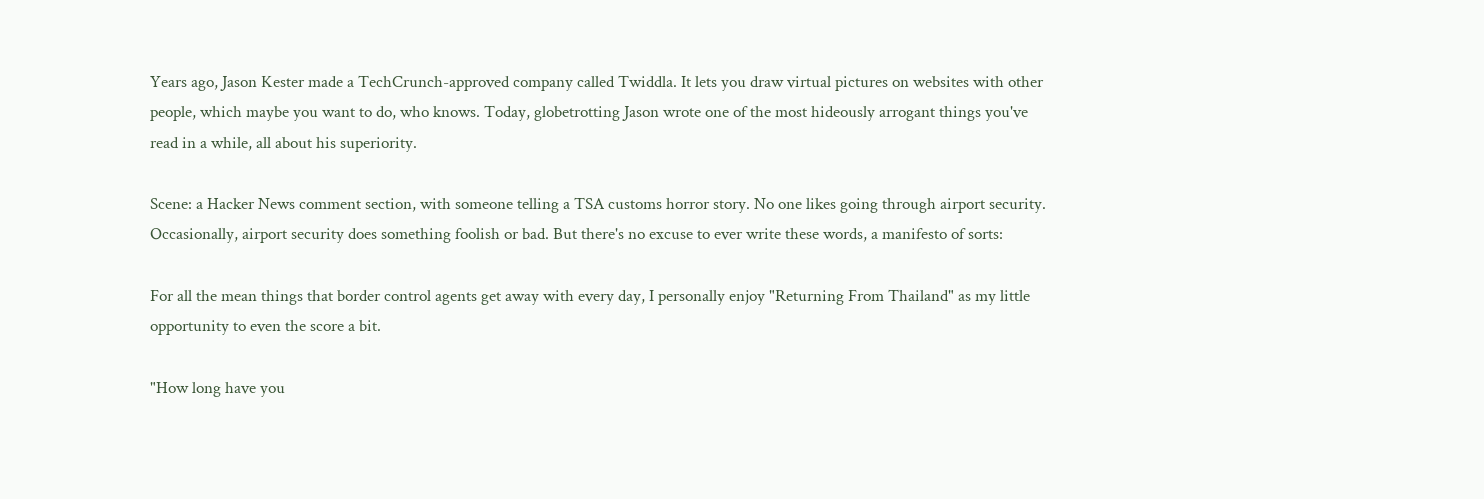Years ago, Jason Kester made a TechCrunch-approved company called Twiddla. It lets you draw virtual pictures on websites with other people, which maybe you want to do, who knows. Today, globetrotting Jason wrote one of the most hideously arrogant things you've read in a while, all about his superiority.

Scene: a Hacker News comment section, with someone telling a TSA customs horror story. No one likes going through airport security. Occasionally, airport security does something foolish or bad. But there's no excuse to ever write these words, a manifesto of sorts:

For all the mean things that border control agents get away with every day, I personally enjoy "Returning From Thailand" as my little opportunity to even the score a bit.

"How long have you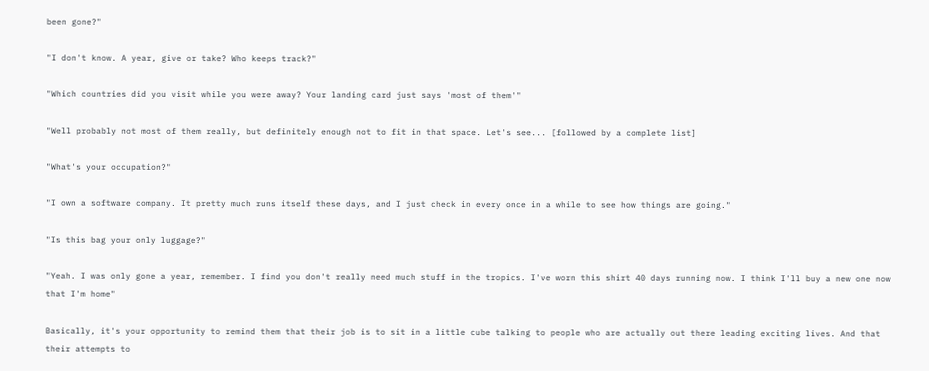been gone?"

"I don't know. A year, give or take? Who keeps track?"

"Which countries did you visit while you were away? Your landing card just says 'most of them'"

"Well probably not most of them really, but definitely enough not to fit in that space. Let's see... [followed by a complete list]

"What's your occupation?"

"I own a software company. It pretty much runs itself these days, and I just check in every once in a while to see how things are going."

"Is this bag your only luggage?"

"Yeah. I was only gone a year, remember. I find you don't really need much stuff in the tropics. I've worn this shirt 40 days running now. I think I'll buy a new one now that I'm home"

Basically, it's your opportunity to remind them that their job is to sit in a little cube talking to people who are actually out there leading exciting lives. And that their attempts to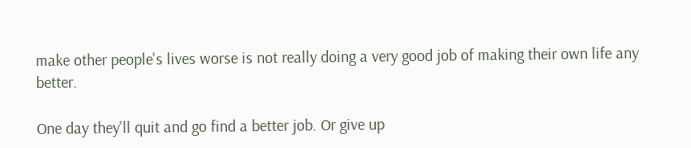make other people's lives worse is not really doing a very good job of making their own life any better.

One day they'll quit and go find a better job. Or give up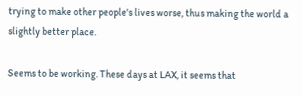trying to make other people's lives worse, thus making the world a slightly better place.

Seems to be working. These days at LAX, it seems that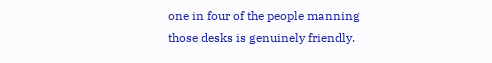one in four of the people manning those desks is genuinely friendly.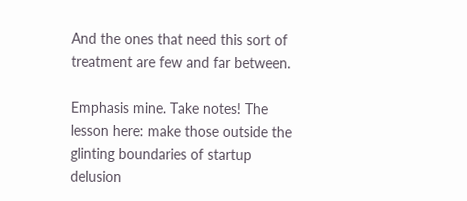And the ones that need this sort of treatment are few and far between.

Emphasis mine. Take notes! The lesson here: make those outside the glinting boundaries of startup delusion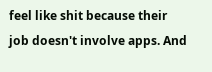feel like shit because their job doesn't involve apps. And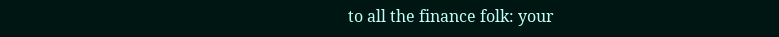to all the finance folk: your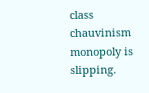class chauvinism monopoly is slipping.